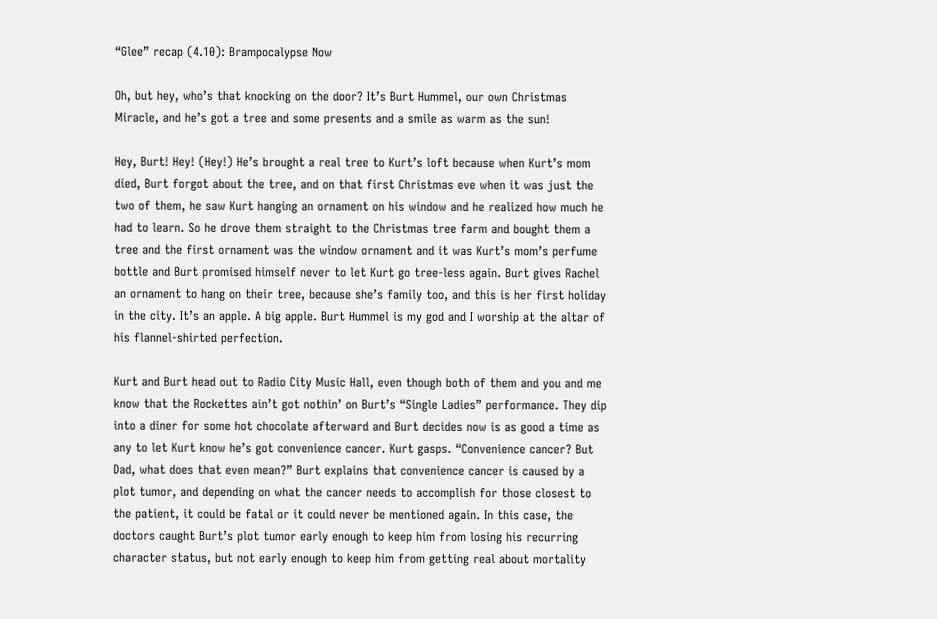“Glee” recap (4.10): Brampocalypse Now

Oh, but hey, who’s that knocking on the door? It’s Burt Hummel, our own Christmas Miracle, and he’s got a tree and some presents and a smile as warm as the sun!

Hey, Burt! Hey! (Hey!) He’s brought a real tree to Kurt’s loft because when Kurt’s mom died, Burt forgot about the tree, and on that first Christmas eve when it was just the two of them, he saw Kurt hanging an ornament on his window and he realized how much he had to learn. So he drove them straight to the Christmas tree farm and bought them a tree and the first ornament was the window ornament and it was Kurt’s mom’s perfume bottle and Burt promised himself never to let Kurt go tree-less again. Burt gives Rachel an ornament to hang on their tree, because she’s family too, and this is her first holiday in the city. It’s an apple. A big apple. Burt Hummel is my god and I worship at the altar of his flannel-shirted perfection.

Kurt and Burt head out to Radio City Music Hall, even though both of them and you and me know that the Rockettes ain’t got nothin’ on Burt’s “Single Ladies” performance. They dip into a diner for some hot chocolate afterward and Burt decides now is as good a time as any to let Kurt know he’s got convenience cancer. Kurt gasps. “Convenience cancer? But Dad, what does that even mean?” Burt explains that convenience cancer is caused by a plot tumor, and depending on what the cancer needs to accomplish for those closest to the patient, it could be fatal or it could never be mentioned again. In this case, the doctors caught Burt’s plot tumor early enough to keep him from losing his recurring character status, but not early enough to keep him from getting real about mortality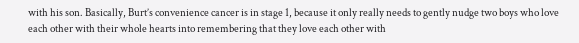with his son. Basically, Burt’s convenience cancer is in stage 1, because it only really needs to gently nudge two boys who love each other with their whole hearts into remembering that they love each other with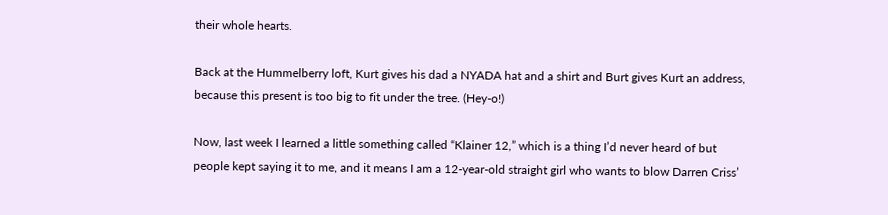their whole hearts.

Back at the Hummelberry loft, Kurt gives his dad a NYADA hat and a shirt and Burt gives Kurt an address, because this present is too big to fit under the tree. (Hey-o!)

Now, last week I learned a little something called “Klainer 12,” which is a thing I’d never heard of but people kept saying it to me, and it means I am a 12-year-old straight girl who wants to blow Darren Criss’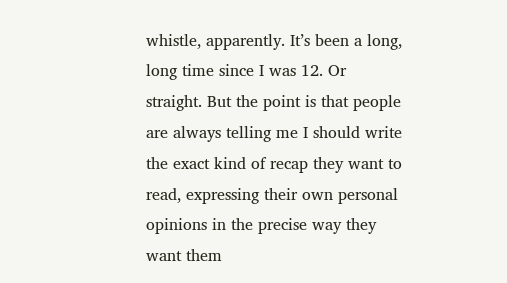whistle, apparently. It’s been a long, long time since I was 12. Or straight. But the point is that people are always telling me I should write the exact kind of recap they want to read, expressing their own personal opinions in the precise way they want them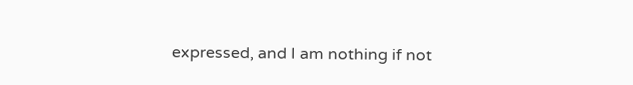expressed, and I am nothing if not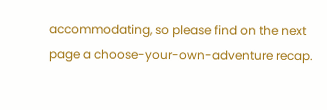accommodating, so please find on the next page a choose-your-own-adventure recap.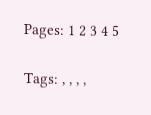Pages: 1 2 3 4 5

Tags: , , , ,